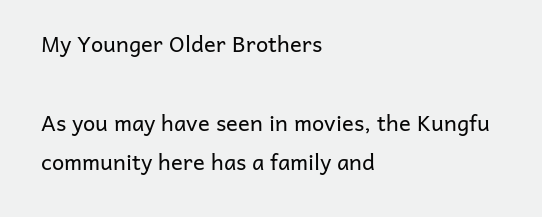My Younger Older Brothers

As you may have seen in movies, the Kungfu community here has a family and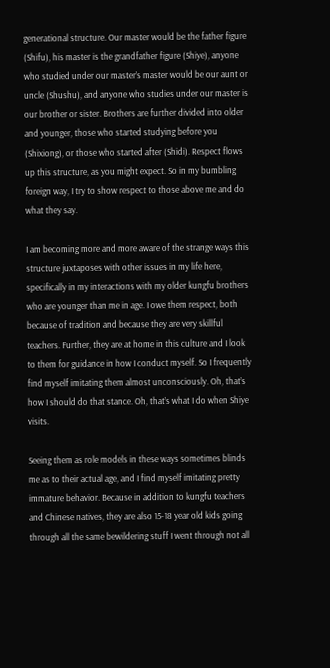generational structure. Our master would be the father figure (Shifu), his master is the grandfather figure (Shiye), anyone who studied under our master’s master would be our aunt or uncle (Shushu), and anyone who studies under our master is our brother or sister. Brothers are further divided into older and younger, those who started studying before you (Shixiong), or those who started after (Shidi). Respect flows up this structure, as you might expect. So in my bumbling foreign way, I try to show respect to those above me and do what they say.

I am becoming more and more aware of the strange ways this structure juxtaposes with other issues in my life here, specifically in my interactions with my older kungfu brothers who are younger than me in age. I owe them respect, both because of tradition and because they are very skillful teachers. Further, they are at home in this culture and I look to them for guidance in how I conduct myself. So I frequently find myself imitating them almost unconsciously. Oh, that’s how I should do that stance. Oh, that’s what I do when Shiye visits.

Seeing them as role models in these ways sometimes blinds me as to their actual age, and I find myself imitating pretty immature behavior. Because in addition to kungfu teachers and Chinese natives, they are also 15-18 year old kids going through all the same bewildering stuff I went through not all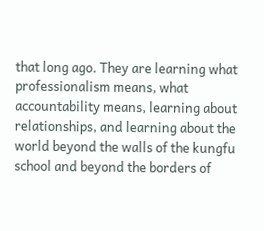that long ago. They are learning what professionalism means, what accountability means, learning about relationships, and learning about the world beyond the walls of the kungfu school and beyond the borders of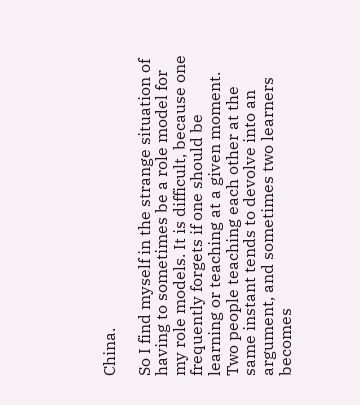China.

So I find myself in the strange situation of having to sometimes be a role model for my role models. It is difficult, because one frequently forgets if one should be learning or teaching at a given moment. Two people teaching each other at the same instant tends to devolve into an argument, and sometimes two learners becomes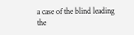a case of the blind leading the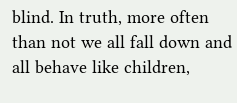blind. In truth, more often than not we all fall down and all behave like children,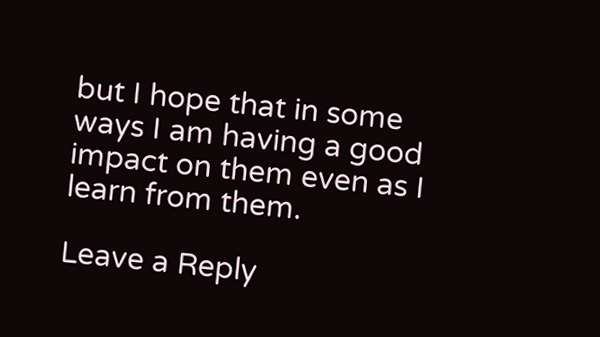but I hope that in some ways I am having a good impact on them even as I learn from them.

Leave a Reply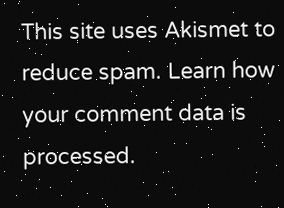This site uses Akismet to reduce spam. Learn how your comment data is processed.